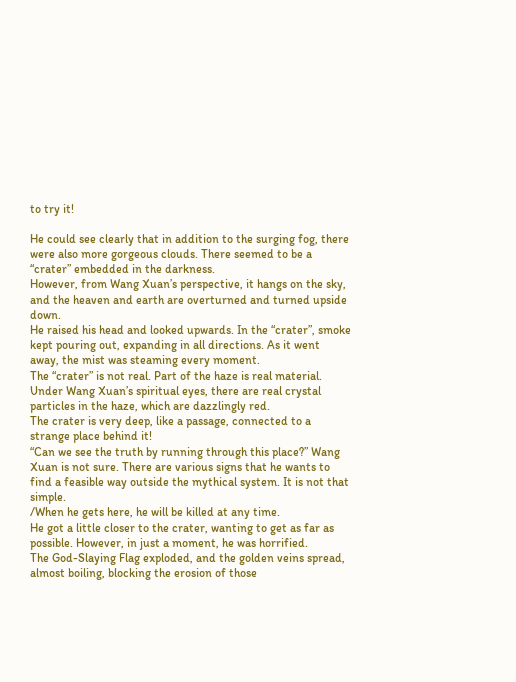to try it!

He could see clearly that in addition to the surging fog, there were also more gorgeous clouds. There seemed to be a “crater” embedded in the darkness.
However, from Wang Xuan’s perspective, it hangs on the sky, and the heaven and earth are overturned and turned upside down.
He raised his head and looked upwards. In the “crater”, smoke kept pouring out, expanding in all directions. As it went away, the mist was steaming every moment.
The “crater” is not real. Part of the haze is real material. Under Wang Xuan’s spiritual eyes, there are real crystal particles in the haze, which are dazzlingly red.
The crater is very deep, like a passage, connected to a strange place behind it!
“Can we see the truth by running through this place?” Wang Xuan is not sure. There are various signs that he wants to find a feasible way outside the mythical system. It is not that simple.
/When he gets here, he will be killed at any time.
He got a little closer to the crater, wanting to get as far as possible. However, in just a moment, he was horrified.
The God-Slaying Flag exploded, and the golden veins spread, almost boiling, blocking the erosion of those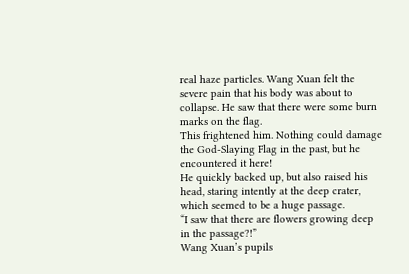real haze particles. Wang Xuan felt the severe pain that his body was about to collapse. He saw that there were some burn marks on the flag.
This frightened him. Nothing could damage the God-Slaying Flag in the past, but he encountered it here!
He quickly backed up, but also raised his head, staring intently at the deep crater, which seemed to be a huge passage.
“I saw that there are flowers growing deep in the passage?!”
Wang Xuan’s pupils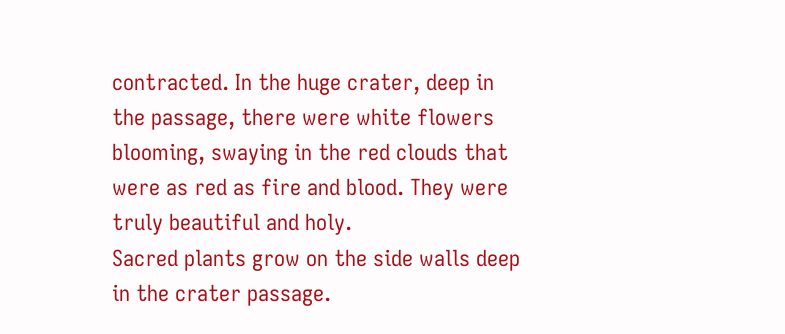contracted. In the huge crater, deep in the passage, there were white flowers blooming, swaying in the red clouds that were as red as fire and blood. They were truly beautiful and holy.
Sacred plants grow on the side walls deep in the crater passage.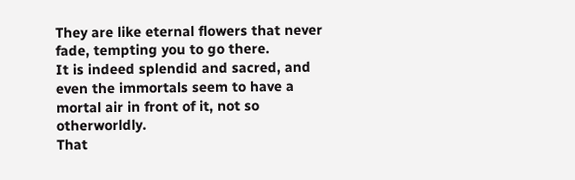They are like eternal flowers that never fade, tempting you to go there.
It is indeed splendid and sacred, and even the immortals seem to have a mortal air in front of it, not so otherworldly.
That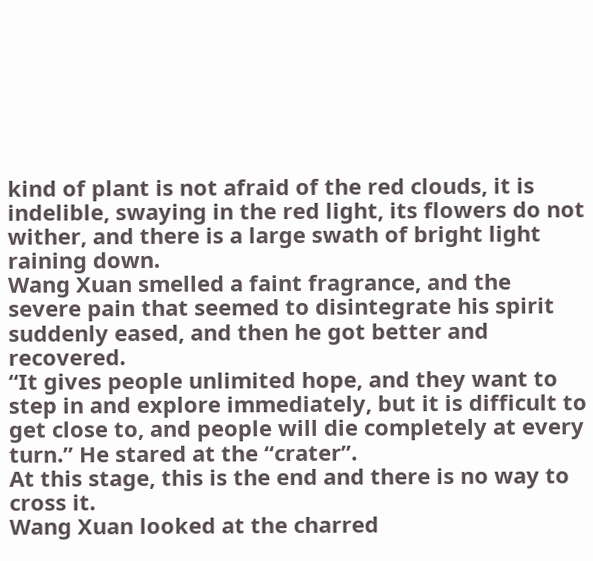kind of plant is not afraid of the red clouds, it is indelible, swaying in the red light, its flowers do not wither, and there is a large swath of bright light raining down.
Wang Xuan smelled a faint fragrance, and the severe pain that seemed to disintegrate his spirit suddenly eased, and then he got better and recovered.
“It gives people unlimited hope, and they want to step in and explore immediately, but it is difficult to get close to, and people will die completely at every turn.” He stared at the “crater”.
At this stage, this is the end and there is no way to cross it.
Wang Xuan looked at the charred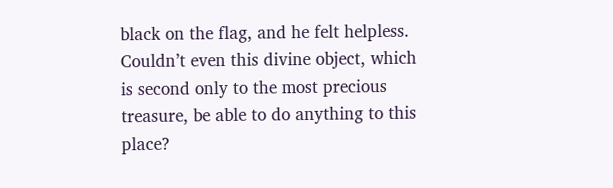black on the flag, and he felt helpless. Couldn’t even this divine object, which is second only to the most precious treasure, be able to do anything to this place?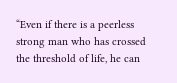“Even if there is a peerless strong man who has crossed the threshold of life, he can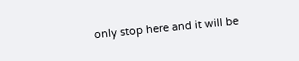only stop here and it will be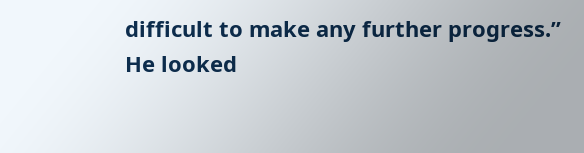difficult to make any further progress.”
He looked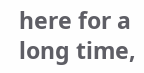here for a long time,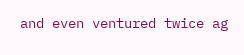and even ventured twice ag